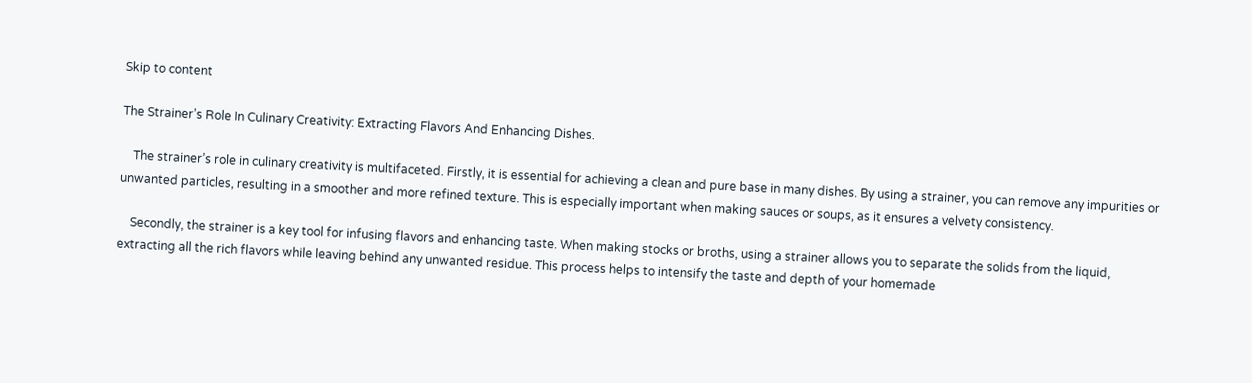Skip to content

The Strainer’s Role In Culinary Creativity: Extracting Flavors And Enhancing Dishes.

    The strainer’s role in culinary creativity is multifaceted. Firstly, it is essential for achieving a clean and pure base in many dishes. By using a strainer, you can remove any impurities or unwanted particles, resulting in a smoother and more refined texture. This is especially important when making sauces or soups, as it ensures a velvety consistency.

    Secondly, the strainer is a key tool for infusing flavors and enhancing taste. When making stocks or broths, using a strainer allows you to separate the solids from the liquid, extracting all the rich flavors while leaving behind any unwanted residue. This process helps to intensify the taste and depth of your homemade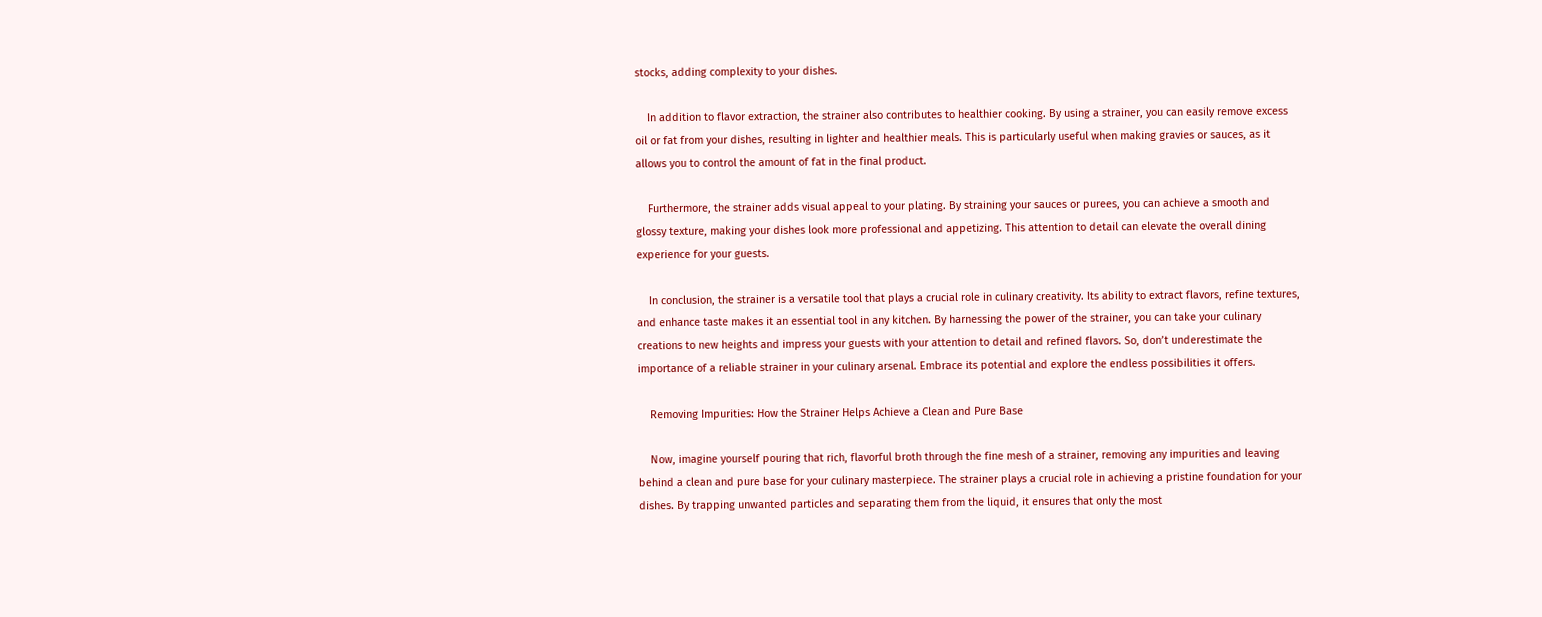stocks, adding complexity to your dishes.

    In addition to flavor extraction, the strainer also contributes to healthier cooking. By using a strainer, you can easily remove excess oil or fat from your dishes, resulting in lighter and healthier meals. This is particularly useful when making gravies or sauces, as it allows you to control the amount of fat in the final product.

    Furthermore, the strainer adds visual appeal to your plating. By straining your sauces or purees, you can achieve a smooth and glossy texture, making your dishes look more professional and appetizing. This attention to detail can elevate the overall dining experience for your guests.

    In conclusion, the strainer is a versatile tool that plays a crucial role in culinary creativity. Its ability to extract flavors, refine textures, and enhance taste makes it an essential tool in any kitchen. By harnessing the power of the strainer, you can take your culinary creations to new heights and impress your guests with your attention to detail and refined flavors. So, don’t underestimate the importance of a reliable strainer in your culinary arsenal. Embrace its potential and explore the endless possibilities it offers.

    Removing Impurities: How the Strainer Helps Achieve a Clean and Pure Base

    Now, imagine yourself pouring that rich, flavorful broth through the fine mesh of a strainer, removing any impurities and leaving behind a clean and pure base for your culinary masterpiece. The strainer plays a crucial role in achieving a pristine foundation for your dishes. By trapping unwanted particles and separating them from the liquid, it ensures that only the most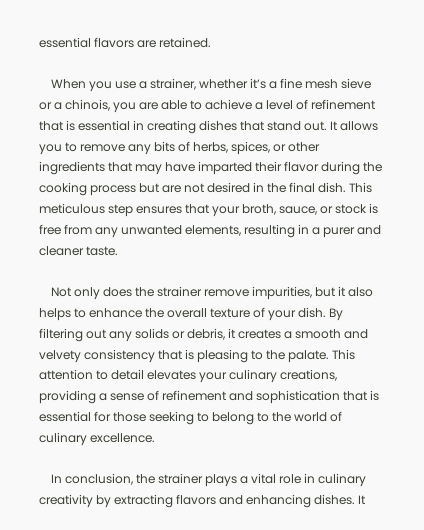essential flavors are retained.

    When you use a strainer, whether it’s a fine mesh sieve or a chinois, you are able to achieve a level of refinement that is essential in creating dishes that stand out. It allows you to remove any bits of herbs, spices, or other ingredients that may have imparted their flavor during the cooking process but are not desired in the final dish. This meticulous step ensures that your broth, sauce, or stock is free from any unwanted elements, resulting in a purer and cleaner taste.

    Not only does the strainer remove impurities, but it also helps to enhance the overall texture of your dish. By filtering out any solids or debris, it creates a smooth and velvety consistency that is pleasing to the palate. This attention to detail elevates your culinary creations, providing a sense of refinement and sophistication that is essential for those seeking to belong to the world of culinary excellence.

    In conclusion, the strainer plays a vital role in culinary creativity by extracting flavors and enhancing dishes. It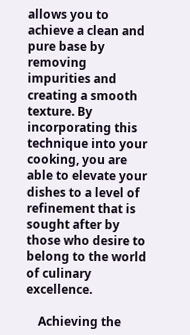allows you to achieve a clean and pure base by removing impurities and creating a smooth texture. By incorporating this technique into your cooking, you are able to elevate your dishes to a level of refinement that is sought after by those who desire to belong to the world of culinary excellence.

    Achieving the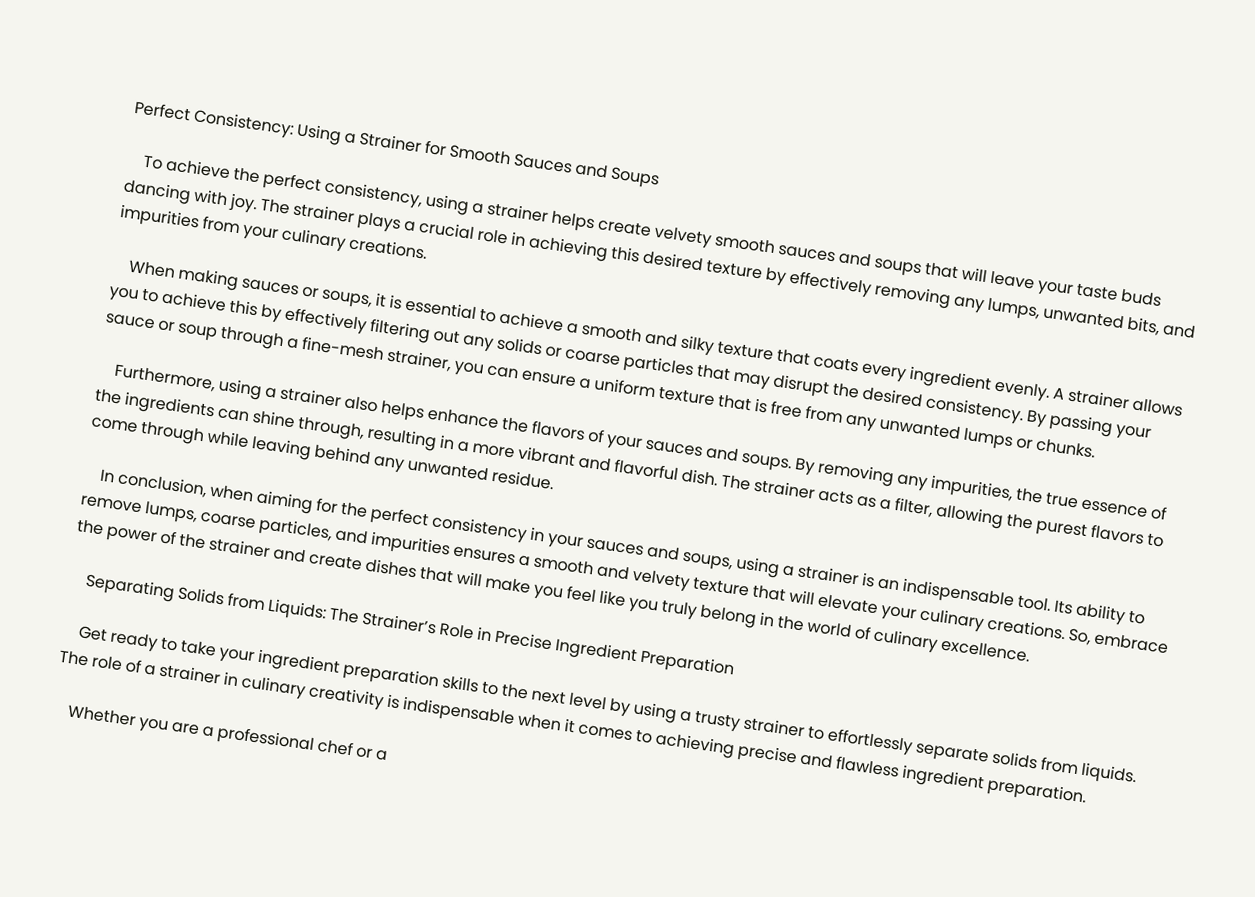Perfect Consistency: Using a Strainer for Smooth Sauces and Soups

    To achieve the perfect consistency, using a strainer helps create velvety smooth sauces and soups that will leave your taste buds dancing with joy. The strainer plays a crucial role in achieving this desired texture by effectively removing any lumps, unwanted bits, and impurities from your culinary creations.

    When making sauces or soups, it is essential to achieve a smooth and silky texture that coats every ingredient evenly. A strainer allows you to achieve this by effectively filtering out any solids or coarse particles that may disrupt the desired consistency. By passing your sauce or soup through a fine-mesh strainer, you can ensure a uniform texture that is free from any unwanted lumps or chunks.

    Furthermore, using a strainer also helps enhance the flavors of your sauces and soups. By removing any impurities, the true essence of the ingredients can shine through, resulting in a more vibrant and flavorful dish. The strainer acts as a filter, allowing the purest flavors to come through while leaving behind any unwanted residue.

    In conclusion, when aiming for the perfect consistency in your sauces and soups, using a strainer is an indispensable tool. Its ability to remove lumps, coarse particles, and impurities ensures a smooth and velvety texture that will elevate your culinary creations. So, embrace the power of the strainer and create dishes that will make you feel like you truly belong in the world of culinary excellence.

    Separating Solids from Liquids: The Strainer’s Role in Precise Ingredient Preparation

    Get ready to take your ingredient preparation skills to the next level by using a trusty strainer to effortlessly separate solids from liquids. The role of a strainer in culinary creativity is indispensable when it comes to achieving precise and flawless ingredient preparation.

    Whether you are a professional chef or a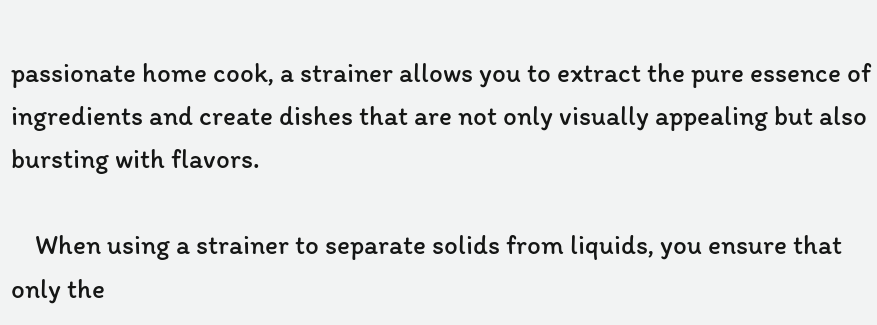passionate home cook, a strainer allows you to extract the pure essence of ingredients and create dishes that are not only visually appealing but also bursting with flavors.

    When using a strainer to separate solids from liquids, you ensure that only the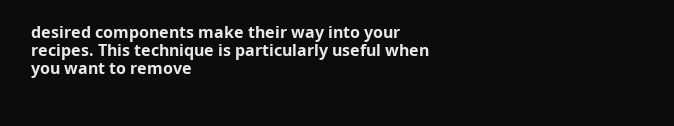desired components make their way into your recipes. This technique is particularly useful when you want to remove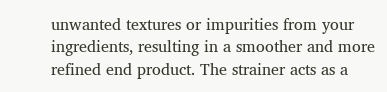unwanted textures or impurities from your ingredients, resulting in a smoother and more refined end product. The strainer acts as a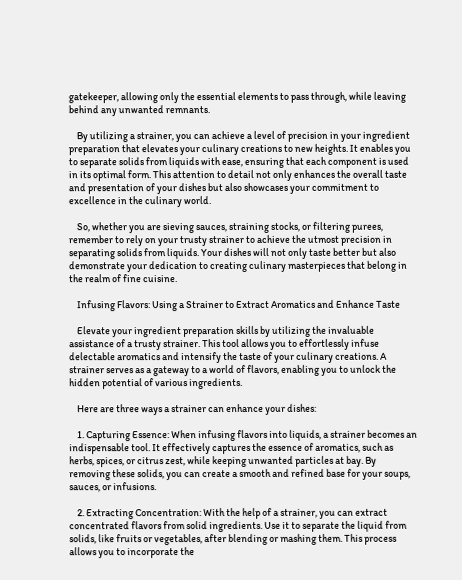gatekeeper, allowing only the essential elements to pass through, while leaving behind any unwanted remnants.

    By utilizing a strainer, you can achieve a level of precision in your ingredient preparation that elevates your culinary creations to new heights. It enables you to separate solids from liquids with ease, ensuring that each component is used in its optimal form. This attention to detail not only enhances the overall taste and presentation of your dishes but also showcases your commitment to excellence in the culinary world.

    So, whether you are sieving sauces, straining stocks, or filtering purees, remember to rely on your trusty strainer to achieve the utmost precision in separating solids from liquids. Your dishes will not only taste better but also demonstrate your dedication to creating culinary masterpieces that belong in the realm of fine cuisine.

    Infusing Flavors: Using a Strainer to Extract Aromatics and Enhance Taste

    Elevate your ingredient preparation skills by utilizing the invaluable assistance of a trusty strainer. This tool allows you to effortlessly infuse delectable aromatics and intensify the taste of your culinary creations. A strainer serves as a gateway to a world of flavors, enabling you to unlock the hidden potential of various ingredients.

    Here are three ways a strainer can enhance your dishes:

    1. Capturing Essence: When infusing flavors into liquids, a strainer becomes an indispensable tool. It effectively captures the essence of aromatics, such as herbs, spices, or citrus zest, while keeping unwanted particles at bay. By removing these solids, you can create a smooth and refined base for your soups, sauces, or infusions.

    2. Extracting Concentration: With the help of a strainer, you can extract concentrated flavors from solid ingredients. Use it to separate the liquid from solids, like fruits or vegetables, after blending or mashing them. This process allows you to incorporate the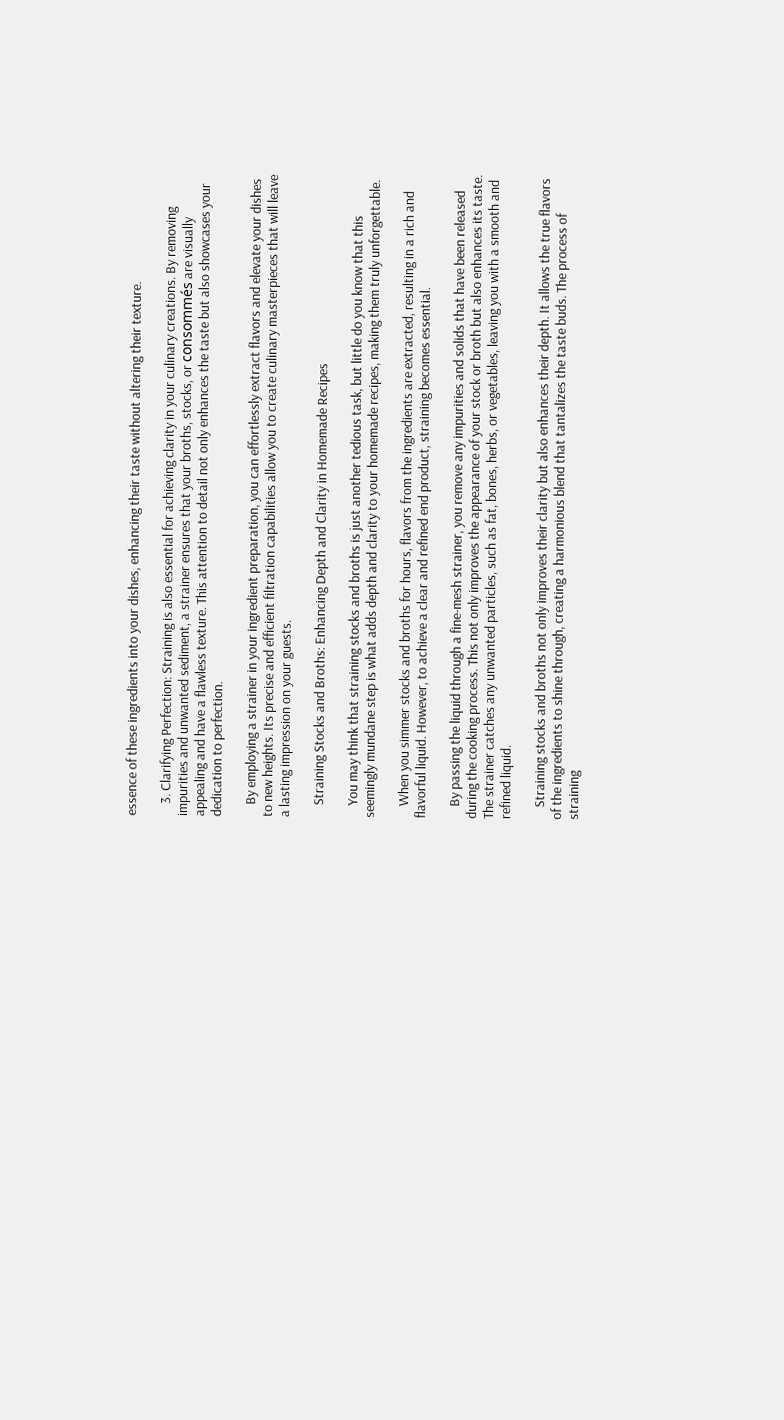essence of these ingredients into your dishes, enhancing their taste without altering their texture.

    3. Clarifying Perfection: Straining is also essential for achieving clarity in your culinary creations. By removing impurities and unwanted sediment, a strainer ensures that your broths, stocks, or consommés are visually appealing and have a flawless texture. This attention to detail not only enhances the taste but also showcases your dedication to perfection.

    By employing a strainer in your ingredient preparation, you can effortlessly extract flavors and elevate your dishes to new heights. Its precise and efficient filtration capabilities allow you to create culinary masterpieces that will leave a lasting impression on your guests.

    Straining Stocks and Broths: Enhancing Depth and Clarity in Homemade Recipes

    You may think that straining stocks and broths is just another tedious task, but little do you know that this seemingly mundane step is what adds depth and clarity to your homemade recipes, making them truly unforgettable.

    When you simmer stocks and broths for hours, flavors from the ingredients are extracted, resulting in a rich and flavorful liquid. However, to achieve a clear and refined end product, straining becomes essential.

    By passing the liquid through a fine-mesh strainer, you remove any impurities and solids that have been released during the cooking process. This not only improves the appearance of your stock or broth but also enhances its taste. The strainer catches any unwanted particles, such as fat, bones, herbs, or vegetables, leaving you with a smooth and refined liquid.

    Straining stocks and broths not only improves their clarity but also enhances their depth. It allows the true flavors of the ingredients to shine through, creating a harmonious blend that tantalizes the taste buds. The process of straining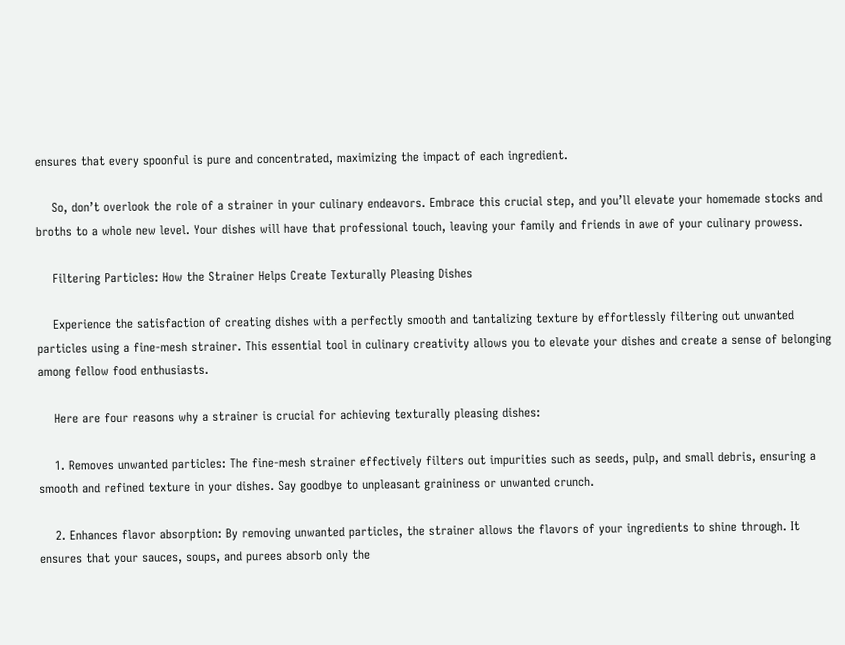ensures that every spoonful is pure and concentrated, maximizing the impact of each ingredient.

    So, don’t overlook the role of a strainer in your culinary endeavors. Embrace this crucial step, and you’ll elevate your homemade stocks and broths to a whole new level. Your dishes will have that professional touch, leaving your family and friends in awe of your culinary prowess.

    Filtering Particles: How the Strainer Helps Create Texturally Pleasing Dishes

    Experience the satisfaction of creating dishes with a perfectly smooth and tantalizing texture by effortlessly filtering out unwanted particles using a fine-mesh strainer. This essential tool in culinary creativity allows you to elevate your dishes and create a sense of belonging among fellow food enthusiasts.

    Here are four reasons why a strainer is crucial for achieving texturally pleasing dishes:

    1. Removes unwanted particles: The fine-mesh strainer effectively filters out impurities such as seeds, pulp, and small debris, ensuring a smooth and refined texture in your dishes. Say goodbye to unpleasant graininess or unwanted crunch.

    2. Enhances flavor absorption: By removing unwanted particles, the strainer allows the flavors of your ingredients to shine through. It ensures that your sauces, soups, and purees absorb only the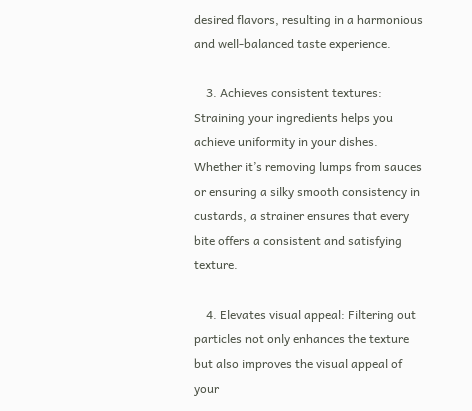desired flavors, resulting in a harmonious and well-balanced taste experience.

    3. Achieves consistent textures: Straining your ingredients helps you achieve uniformity in your dishes. Whether it’s removing lumps from sauces or ensuring a silky smooth consistency in custards, a strainer ensures that every bite offers a consistent and satisfying texture.

    4. Elevates visual appeal: Filtering out particles not only enhances the texture but also improves the visual appeal of your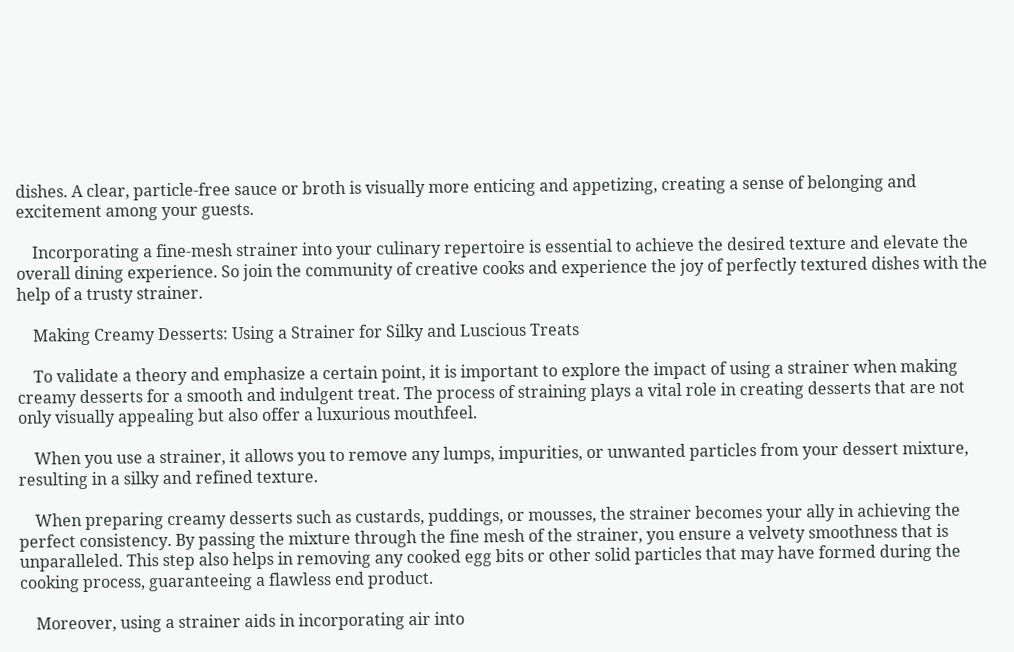dishes. A clear, particle-free sauce or broth is visually more enticing and appetizing, creating a sense of belonging and excitement among your guests.

    Incorporating a fine-mesh strainer into your culinary repertoire is essential to achieve the desired texture and elevate the overall dining experience. So join the community of creative cooks and experience the joy of perfectly textured dishes with the help of a trusty strainer.

    Making Creamy Desserts: Using a Strainer for Silky and Luscious Treats

    To validate a theory and emphasize a certain point, it is important to explore the impact of using a strainer when making creamy desserts for a smooth and indulgent treat. The process of straining plays a vital role in creating desserts that are not only visually appealing but also offer a luxurious mouthfeel.

    When you use a strainer, it allows you to remove any lumps, impurities, or unwanted particles from your dessert mixture, resulting in a silky and refined texture.

    When preparing creamy desserts such as custards, puddings, or mousses, the strainer becomes your ally in achieving the perfect consistency. By passing the mixture through the fine mesh of the strainer, you ensure a velvety smoothness that is unparalleled. This step also helps in removing any cooked egg bits or other solid particles that may have formed during the cooking process, guaranteeing a flawless end product.

    Moreover, using a strainer aids in incorporating air into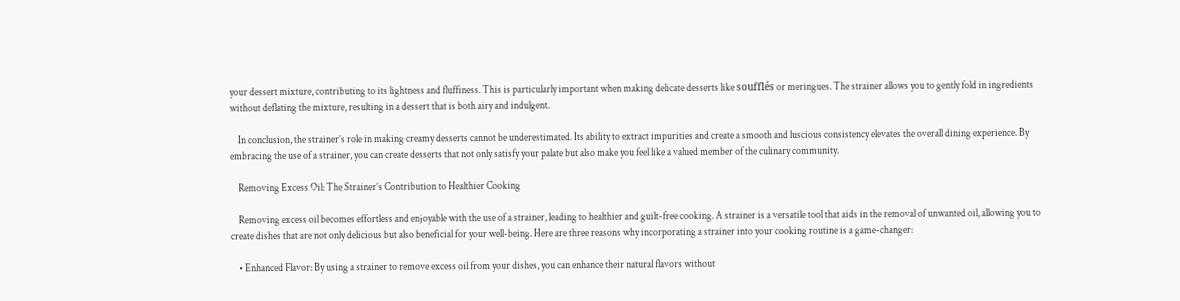your dessert mixture, contributing to its lightness and fluffiness. This is particularly important when making delicate desserts like soufflés or meringues. The strainer allows you to gently fold in ingredients without deflating the mixture, resulting in a dessert that is both airy and indulgent.

    In conclusion, the strainer’s role in making creamy desserts cannot be underestimated. Its ability to extract impurities and create a smooth and luscious consistency elevates the overall dining experience. By embracing the use of a strainer, you can create desserts that not only satisfy your palate but also make you feel like a valued member of the culinary community.

    Removing Excess Oil: The Strainer’s Contribution to Healthier Cooking

    Removing excess oil becomes effortless and enjoyable with the use of a strainer, leading to healthier and guilt-free cooking. A strainer is a versatile tool that aids in the removal of unwanted oil, allowing you to create dishes that are not only delicious but also beneficial for your well-being. Here are three reasons why incorporating a strainer into your cooking routine is a game-changer:

    • Enhanced Flavor: By using a strainer to remove excess oil from your dishes, you can enhance their natural flavors without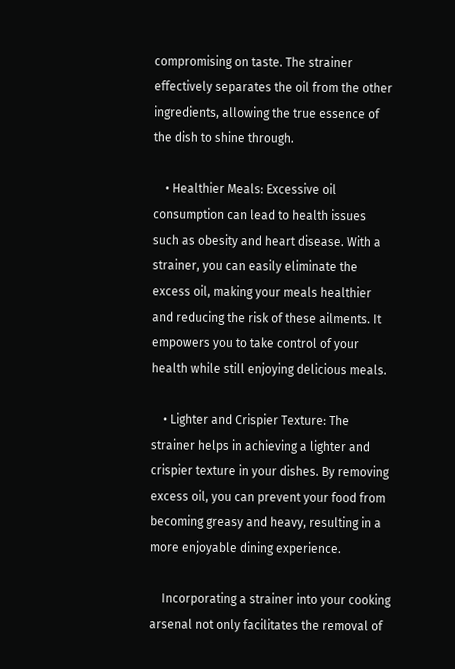compromising on taste. The strainer effectively separates the oil from the other ingredients, allowing the true essence of the dish to shine through.

    • Healthier Meals: Excessive oil consumption can lead to health issues such as obesity and heart disease. With a strainer, you can easily eliminate the excess oil, making your meals healthier and reducing the risk of these ailments. It empowers you to take control of your health while still enjoying delicious meals.

    • Lighter and Crispier Texture: The strainer helps in achieving a lighter and crispier texture in your dishes. By removing excess oil, you can prevent your food from becoming greasy and heavy, resulting in a more enjoyable dining experience.

    Incorporating a strainer into your cooking arsenal not only facilitates the removal of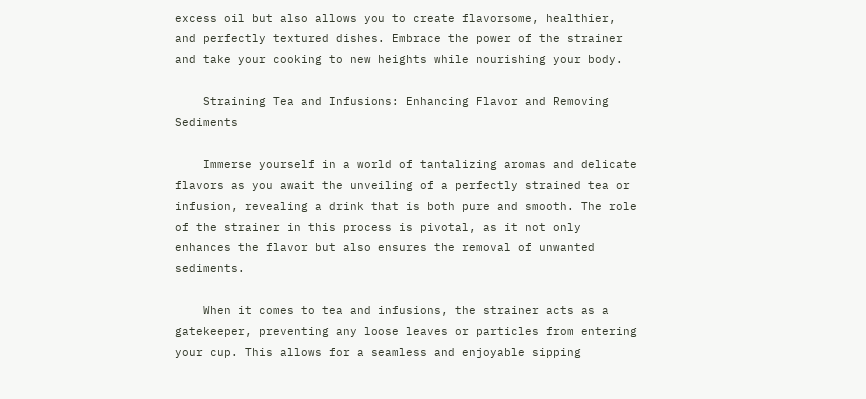excess oil but also allows you to create flavorsome, healthier, and perfectly textured dishes. Embrace the power of the strainer and take your cooking to new heights while nourishing your body.

    Straining Tea and Infusions: Enhancing Flavor and Removing Sediments

    Immerse yourself in a world of tantalizing aromas and delicate flavors as you await the unveiling of a perfectly strained tea or infusion, revealing a drink that is both pure and smooth. The role of the strainer in this process is pivotal, as it not only enhances the flavor but also ensures the removal of unwanted sediments.

    When it comes to tea and infusions, the strainer acts as a gatekeeper, preventing any loose leaves or particles from entering your cup. This allows for a seamless and enjoyable sipping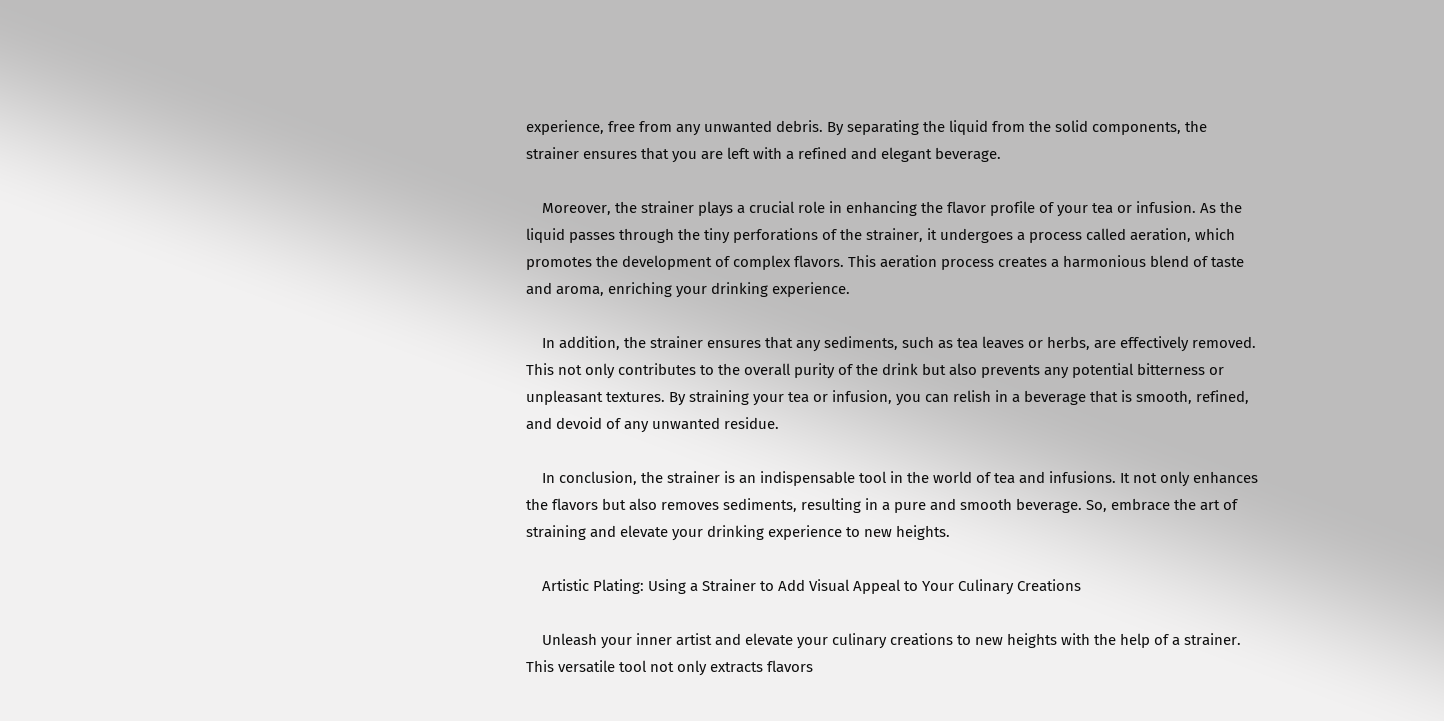experience, free from any unwanted debris. By separating the liquid from the solid components, the strainer ensures that you are left with a refined and elegant beverage.

    Moreover, the strainer plays a crucial role in enhancing the flavor profile of your tea or infusion. As the liquid passes through the tiny perforations of the strainer, it undergoes a process called aeration, which promotes the development of complex flavors. This aeration process creates a harmonious blend of taste and aroma, enriching your drinking experience.

    In addition, the strainer ensures that any sediments, such as tea leaves or herbs, are effectively removed. This not only contributes to the overall purity of the drink but also prevents any potential bitterness or unpleasant textures. By straining your tea or infusion, you can relish in a beverage that is smooth, refined, and devoid of any unwanted residue.

    In conclusion, the strainer is an indispensable tool in the world of tea and infusions. It not only enhances the flavors but also removes sediments, resulting in a pure and smooth beverage. So, embrace the art of straining and elevate your drinking experience to new heights.

    Artistic Plating: Using a Strainer to Add Visual Appeal to Your Culinary Creations

    Unleash your inner artist and elevate your culinary creations to new heights with the help of a strainer. This versatile tool not only extracts flavors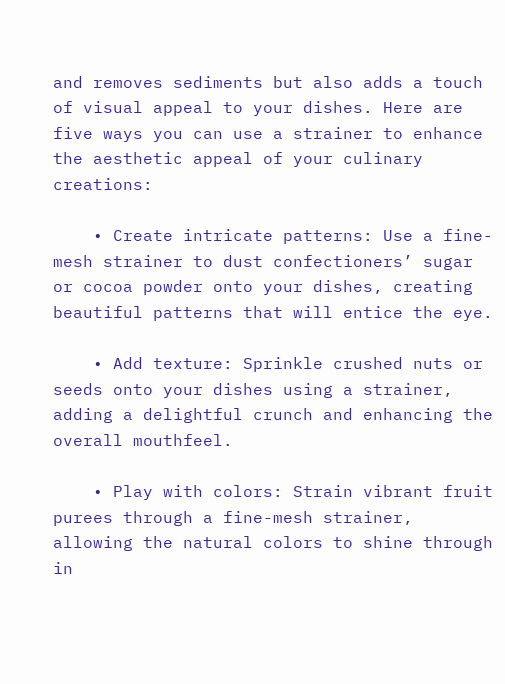and removes sediments but also adds a touch of visual appeal to your dishes. Here are five ways you can use a strainer to enhance the aesthetic appeal of your culinary creations:

    • Create intricate patterns: Use a fine-mesh strainer to dust confectioners’ sugar or cocoa powder onto your dishes, creating beautiful patterns that will entice the eye.

    • Add texture: Sprinkle crushed nuts or seeds onto your dishes using a strainer, adding a delightful crunch and enhancing the overall mouthfeel.

    • Play with colors: Strain vibrant fruit purees through a fine-mesh strainer, allowing the natural colors to shine through in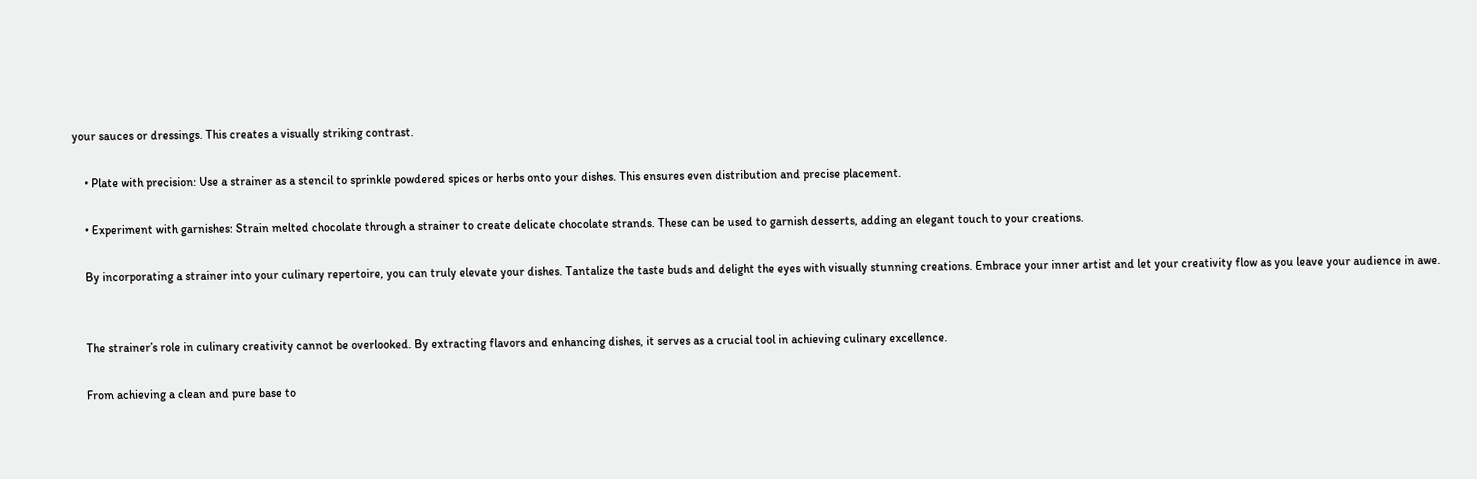your sauces or dressings. This creates a visually striking contrast.

    • Plate with precision: Use a strainer as a stencil to sprinkle powdered spices or herbs onto your dishes. This ensures even distribution and precise placement.

    • Experiment with garnishes: Strain melted chocolate through a strainer to create delicate chocolate strands. These can be used to garnish desserts, adding an elegant touch to your creations.

    By incorporating a strainer into your culinary repertoire, you can truly elevate your dishes. Tantalize the taste buds and delight the eyes with visually stunning creations. Embrace your inner artist and let your creativity flow as you leave your audience in awe.


    The strainer’s role in culinary creativity cannot be overlooked. By extracting flavors and enhancing dishes, it serves as a crucial tool in achieving culinary excellence.

    From achieving a clean and pure base to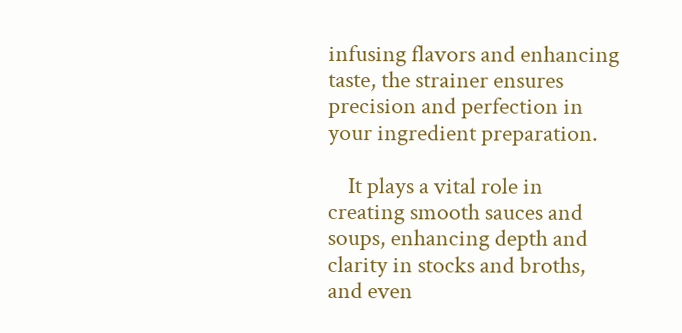infusing flavors and enhancing taste, the strainer ensures precision and perfection in your ingredient preparation.

    It plays a vital role in creating smooth sauces and soups, enhancing depth and clarity in stocks and broths, and even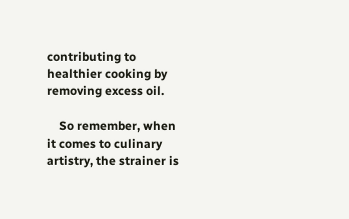contributing to healthier cooking by removing excess oil.

    So remember, when it comes to culinary artistry, the strainer is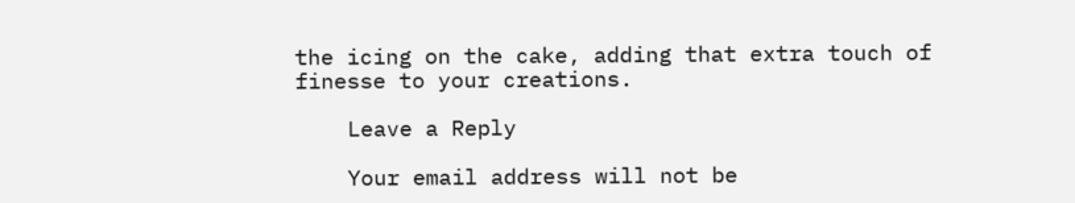the icing on the cake, adding that extra touch of finesse to your creations.

    Leave a Reply

    Your email address will not be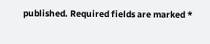published. Required fields are marked *